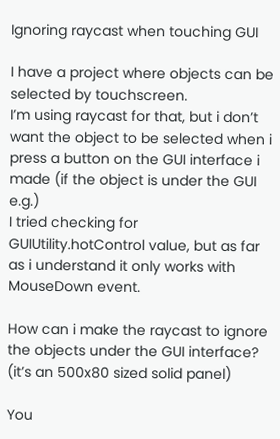Ignoring raycast when touching GUI

I have a project where objects can be selected by touchscreen.
I’m using raycast for that, but i don’t want the object to be selected when i press a button on the GUI interface i made (if the object is under the GUI e.g.)
I tried checking for GUIUtility.hotControl value, but as far as i understand it only works with MouseDown event.

How can i make the raycast to ignore the objects under the GUI interface? (it’s an 500x80 sized solid panel)

You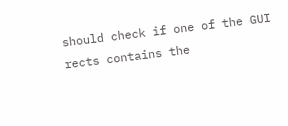should check if one of the GUI rects contains the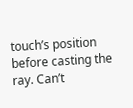touch’s position before casting the ray. Can’t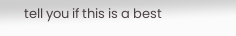tell you if this is a best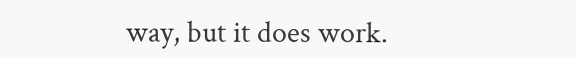way, but it does work.